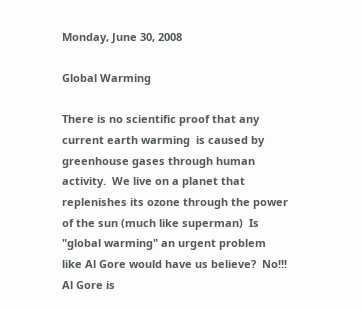Monday, June 30, 2008

Global Warming

There is no scientific proof that any current earth warming  is caused by greenhouse gases through human activity.  We live on a planet that replenishes its ozone through the power of the sun (much like superman)  Is "global warming" an urgent problem like Al Gore would have us believe?  No!!!  Al Gore is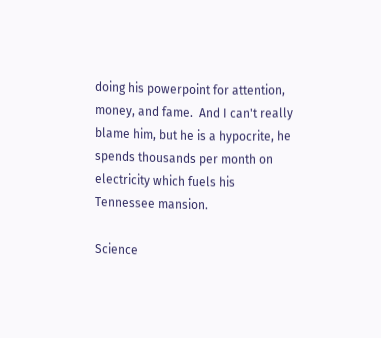doing his powerpoint for attention, money, and fame.  And I can't really blame him, but he is a hypocrite, he spends thousands per month on electricity which fuels his Tennessee mansion.

Science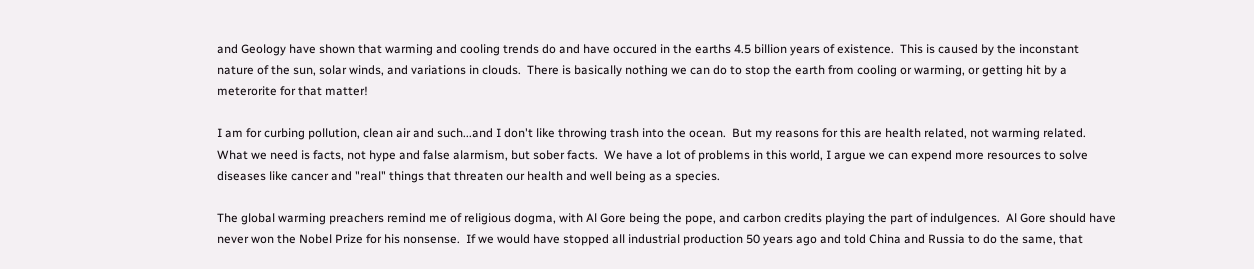and Geology have shown that warming and cooling trends do and have occured in the earths 4.5 billion years of existence.  This is caused by the inconstant nature of the sun, solar winds, and variations in clouds.  There is basically nothing we can do to stop the earth from cooling or warming, or getting hit by a meterorite for that matter!

I am for curbing pollution, clean air and such...and I don't like throwing trash into the ocean.  But my reasons for this are health related, not warming related.  What we need is facts, not hype and false alarmism, but sober facts.  We have a lot of problems in this world, I argue we can expend more resources to solve diseases like cancer and "real" things that threaten our health and well being as a species.

The global warming preachers remind me of religious dogma, with Al Gore being the pope, and carbon credits playing the part of indulgences.  Al Gore should have never won the Nobel Prize for his nonsense.  If we would have stopped all industrial production 50 years ago and told China and Russia to do the same, that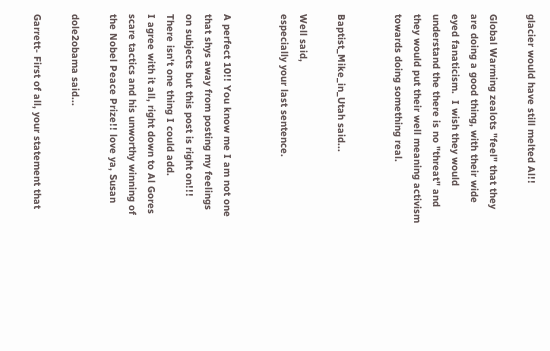glacier would have still melted Al!!

Global Warming zealots "feel" that they are doing a good thing, with their wide eyed fanaticism.  I wish they would understand the there is no "threat" and they would put their well meaning activism towards doing something real.


Baptist_Mike_in_Utah said...

Well said,
especially your last sentence.


A perfect 10!! You know me I am not one that shys away from posting my feelings on subjects but this post is right on!!! There isn't one thing I could add.
I agree with it all, right down to Al Gores scare tactics and his unworthy winning of the Nobel Peace Prize!! love ya, Susan

dole2obama said...

Garrett- First of all, your statement that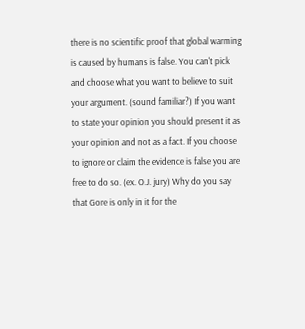there is no scientific proof that global warming is caused by humans is false. You can't pick and choose what you want to believe to suit your argument. (sound familiar?) If you want to state your opinion you should present it as your opinion and not as a fact. If you choose to ignore or claim the evidence is false you are free to do so. (ex. O.J. jury) Why do you say that Gore is only in it for the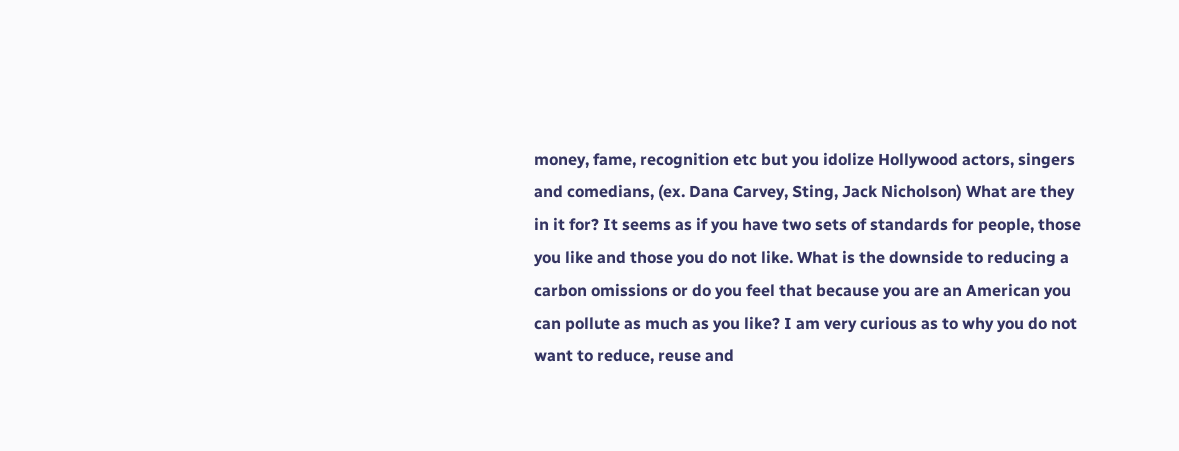money, fame, recognition etc but you idolize Hollywood actors, singers and comedians, (ex. Dana Carvey, Sting, Jack Nicholson) What are they in it for? It seems as if you have two sets of standards for people, those you like and those you do not like. What is the downside to reducing a carbon omissions or do you feel that because you are an American you can pollute as much as you like? I am very curious as to why you do not want to reduce, reuse and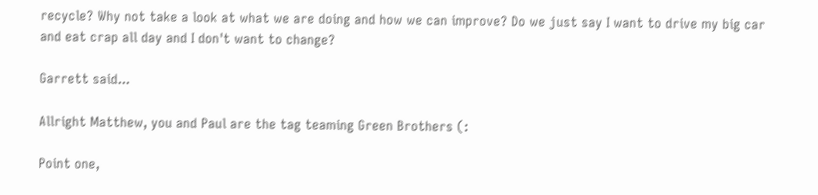recycle? Why not take a look at what we are doing and how we can improve? Do we just say I want to drive my big car and eat crap all day and I don't want to change?

Garrett said...

Allright Matthew, you and Paul are the tag teaming Green Brothers (:

Point one,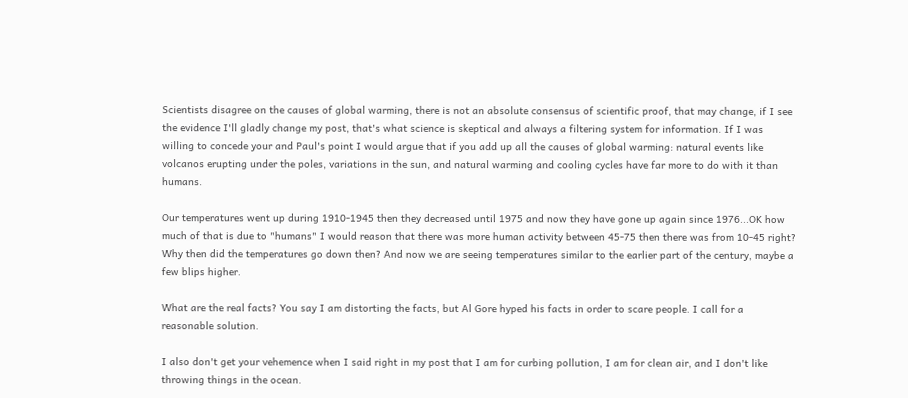Scientists disagree on the causes of global warming, there is not an absolute consensus of scientific proof, that may change, if I see the evidence I'll gladly change my post, that's what science is skeptical and always a filtering system for information. If I was willing to concede your and Paul's point I would argue that if you add up all the causes of global warming: natural events like volcanos erupting under the poles, variations in the sun, and natural warming and cooling cycles have far more to do with it than humans.

Our temperatures went up during 1910-1945 then they decreased until 1975 and now they have gone up again since 1976...OK how much of that is due to "humans" I would reason that there was more human activity between 45-75 then there was from 10-45 right? Why then did the temperatures go down then? And now we are seeing temperatures similar to the earlier part of the century, maybe a few blips higher.

What are the real facts? You say I am distorting the facts, but Al Gore hyped his facts in order to scare people. I call for a reasonable solution.

I also don't get your vehemence when I said right in my post that I am for curbing pollution, I am for clean air, and I don't like throwing things in the ocean.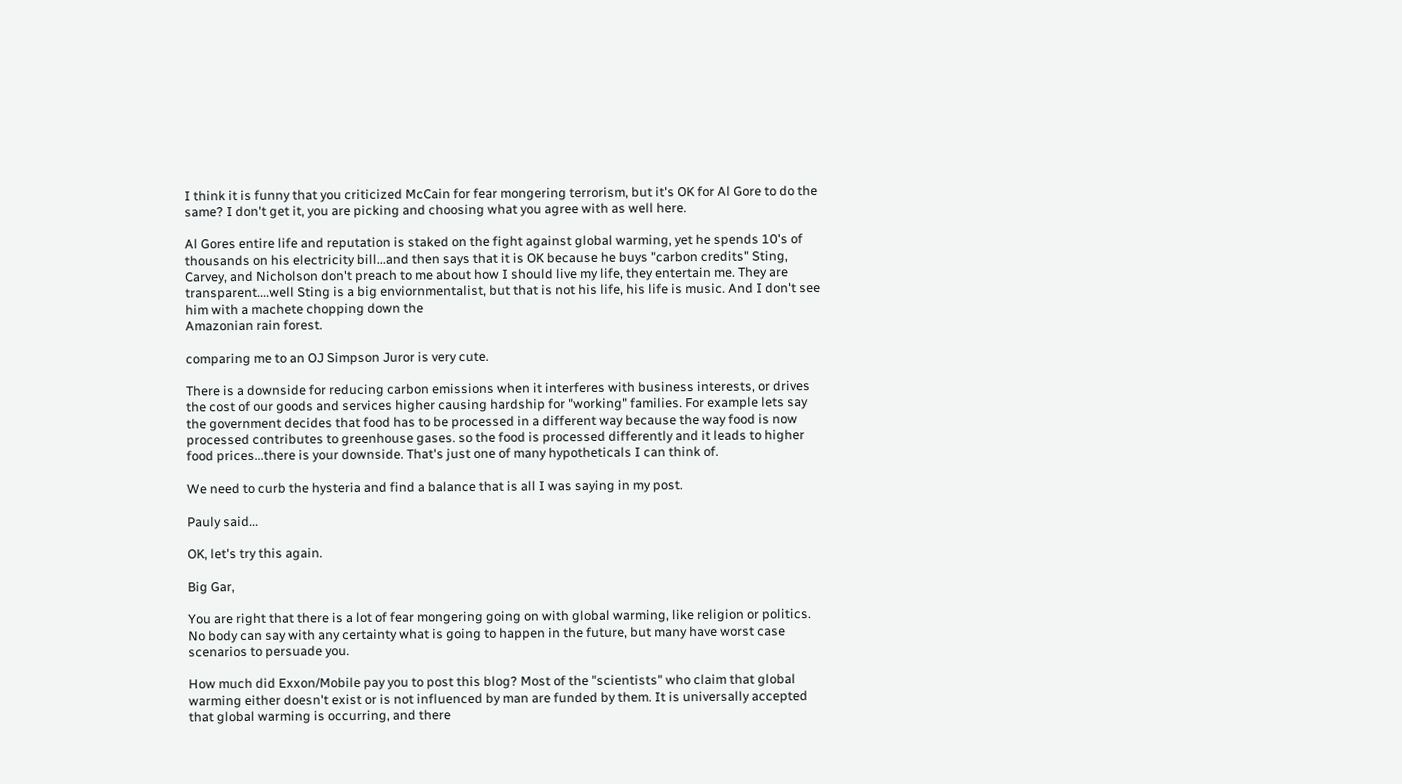I think it is funny that you criticized McCain for fear mongering terrorism, but it's OK for Al Gore to do the same? I don't get it, you are picking and choosing what you agree with as well here.

Al Gores entire life and reputation is staked on the fight against global warming, yet he spends 10's of thousands on his electricity bill...and then says that it is OK because he buys "carbon credits" Sting, Carvey, and Nicholson don't preach to me about how I should live my life, they entertain me. They are transparent....well Sting is a big enviornmentalist, but that is not his life, his life is music. And I don't see him with a machete chopping down the
Amazonian rain forest.

comparing me to an OJ Simpson Juror is very cute.

There is a downside for reducing carbon emissions when it interferes with business interests, or drives the cost of our goods and services higher causing hardship for "working" families. For example lets say the government decides that food has to be processed in a different way because the way food is now processed contributes to greenhouse gases. so the food is processed differently and it leads to higher food prices...there is your downside. That's just one of many hypotheticals I can think of.

We need to curb the hysteria and find a balance that is all I was saying in my post.

Pauly said...

OK, let's try this again.

Big Gar,

You are right that there is a lot of fear mongering going on with global warming, like religion or politics. No body can say with any certainty what is going to happen in the future, but many have worst case scenarios to persuade you.

How much did Exxon/Mobile pay you to post this blog? Most of the "scientists" who claim that global warming either doesn't exist or is not influenced by man are funded by them. It is universally accepted that global warming is occurring, and there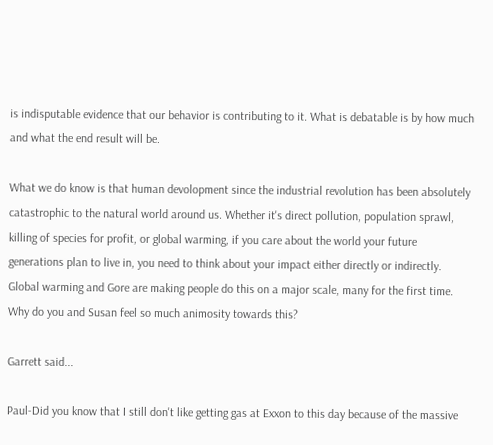is indisputable evidence that our behavior is contributing to it. What is debatable is by how much and what the end result will be.

What we do know is that human devolopment since the industrial revolution has been absolutely catastrophic to the natural world around us. Whether it's direct pollution, population sprawl, killing of species for profit, or global warming, if you care about the world your future generations plan to live in, you need to think about your impact either directly or indirectly. Global warming and Gore are making people do this on a major scale, many for the first time. Why do you and Susan feel so much animosity towards this?

Garrett said...

Paul-Did you know that I still don't like getting gas at Exxon to this day because of the massive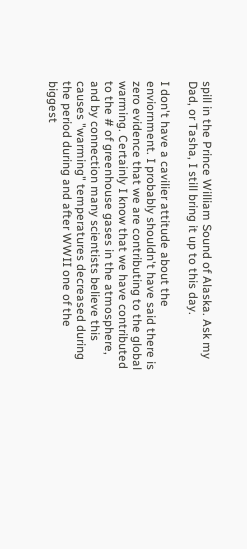spill in the Prince William Sound of Alaska. Ask my Dad, or Tasha, I still bring it up to this day.

I don't have a cavilier attitude about the enviornment. I probably shouldn't have said there is zero evidence that we are contributing to the global warming. Certainly I know that we have contributed to the # of greenhouse gases in the atmosphere, and by connection many scientists believe this causes "warming" temperatures decreased during the period during and after WWII one of the biggest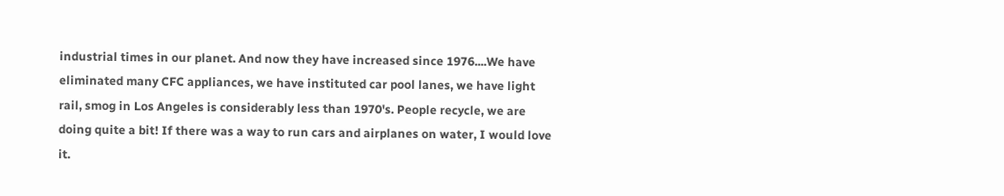industrial times in our planet. And now they have increased since 1976....We have eliminated many CFC appliances, we have instituted car pool lanes, we have light rail, smog in Los Angeles is considerably less than 1970's. People recycle, we are doing quite a bit! If there was a way to run cars and airplanes on water, I would love it.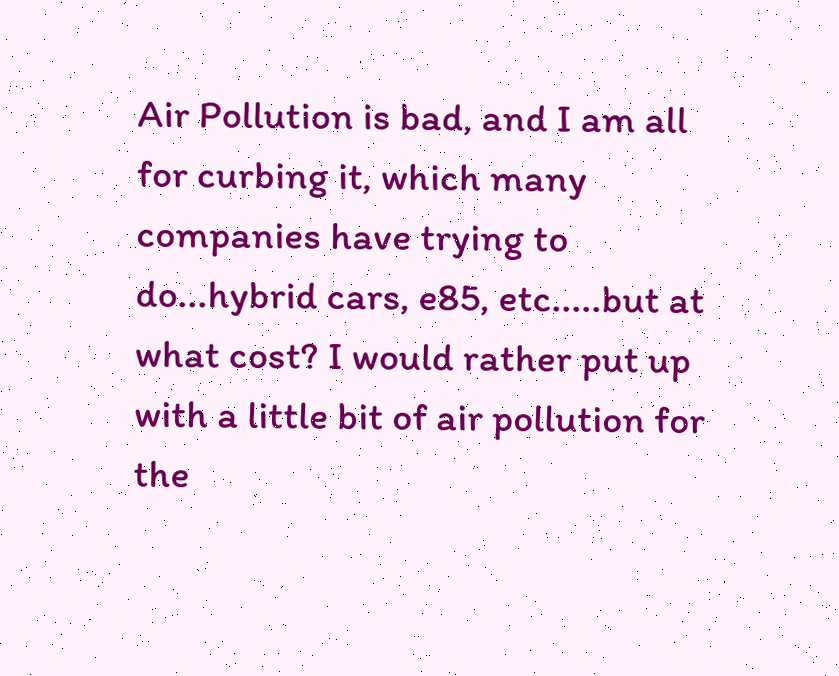Air Pollution is bad, and I am all for curbing it, which many companies have trying to do...hybrid cars, e85, etc.....but at what cost? I would rather put up with a little bit of air pollution for the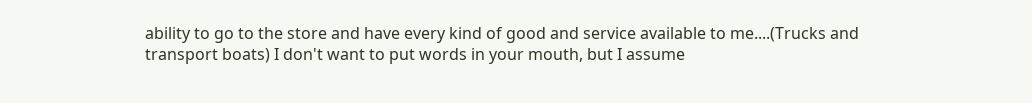ability to go to the store and have every kind of good and service available to me....(Trucks and transport boats) I don't want to put words in your mouth, but I assume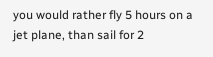you would rather fly 5 hours on a jet plane, than sail for 2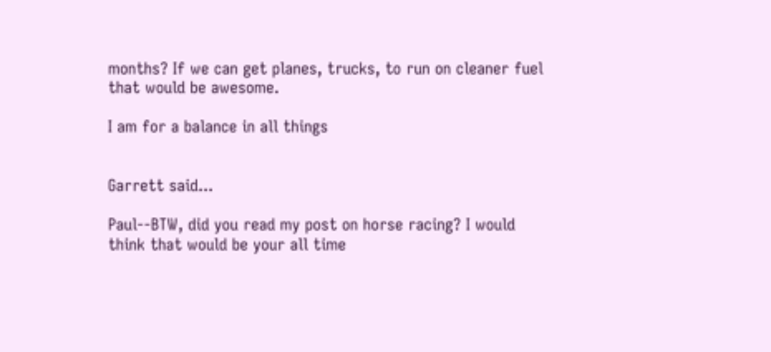months? If we can get planes, trucks, to run on cleaner fuel that would be awesome.

I am for a balance in all things


Garrett said...

Paul--BTW, did you read my post on horse racing? I would think that would be your all time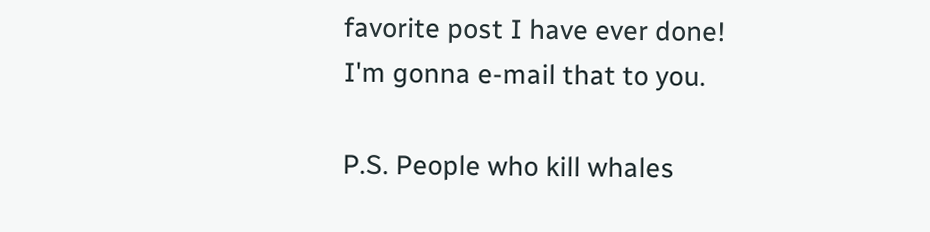favorite post I have ever done! I'm gonna e-mail that to you.

P.S. People who kill whales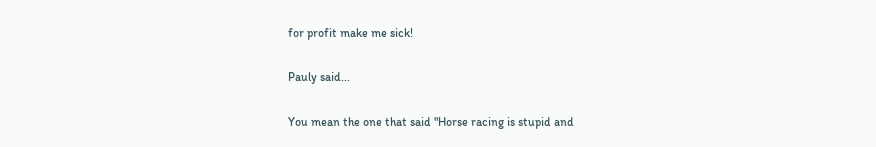for profit make me sick!

Pauly said...

You mean the one that said "Horse racing is stupid and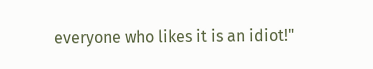everyone who likes it is an idiot!"